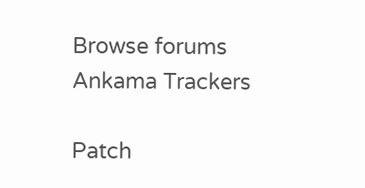Browse forums
Ankama Trackers

Patch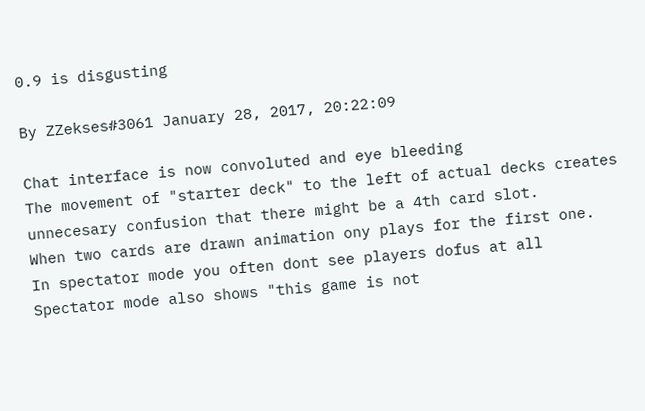0.9 is disgusting

By ZZekses#3061 January 28, 2017, 20:22:09

Chat interface is now convoluted and eye bleeding
The movement of "starter deck" to the left of actual decks creates unnecesary confusion that there might be a 4th card slot.
When two cards are drawn animation ony plays for the first one.
In spectator mode you often dont see players dofus at all
Spectator mode also shows "this game is not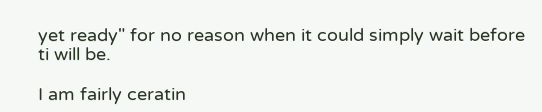yet ready" for no reason when it could simply wait before ti will be.

I am fairly ceratin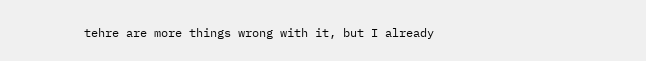tehre are more things wrong with it, but I already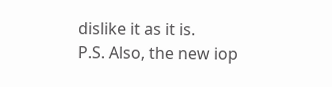dislike it as it is.
P.S. Also, the new iop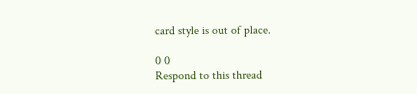card style is out of place.

0 0
Respond to this thread